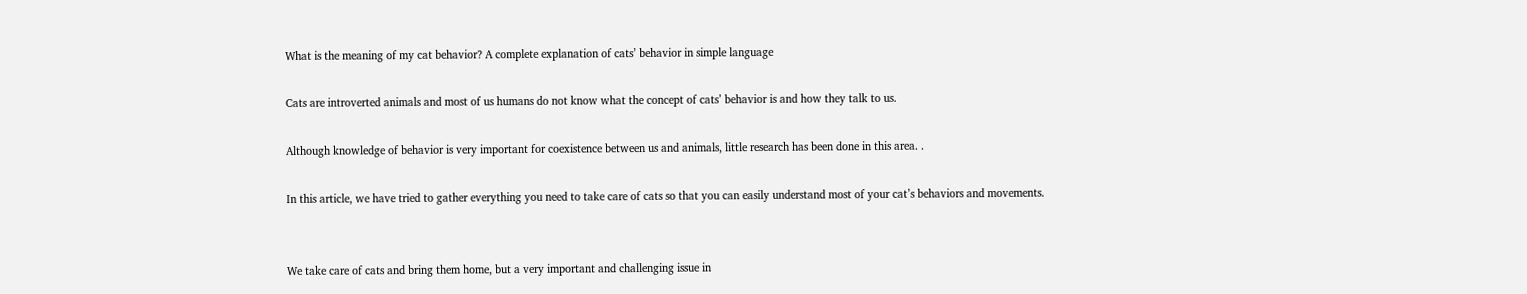What is the meaning of my cat behavior? A complete explanation of cats’ behavior in simple language

Cats are introverted animals and most of us humans do not know what the concept of cats’ behavior is and how they talk to us.

Although knowledge of behavior is very important for coexistence between us and animals, little research has been done in this area. .

In this article, we have tried to gather everything you need to take care of cats so that you can easily understand most of your cat’s behaviors and movements.


We take care of cats and bring them home, but a very important and challenging issue in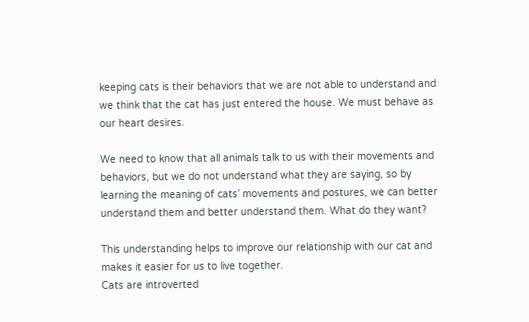keeping cats is their behaviors that we are not able to understand and we think that the cat has just entered the house. We must behave as our heart desires.

We need to know that all animals talk to us with their movements and behaviors, but we do not understand what they are saying, so by learning the meaning of cats’ movements and postures, we can better understand them and better understand them. What do they want?

This understanding helps to improve our relationship with our cat and makes it easier for us to live together.
Cats are introverted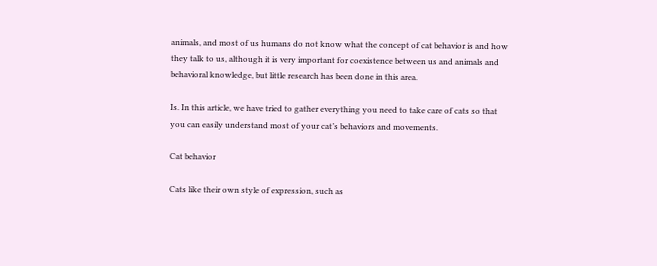animals, and most of us humans do not know what the concept of cat behavior is and how they talk to us, although it is very important for coexistence between us and animals and behavioral knowledge, but little research has been done in this area.

Is. In this article, we have tried to gather everything you need to take care of cats so that you can easily understand most of your cat’s behaviors and movements.

Cat behavior

Cats like their own style of expression, such as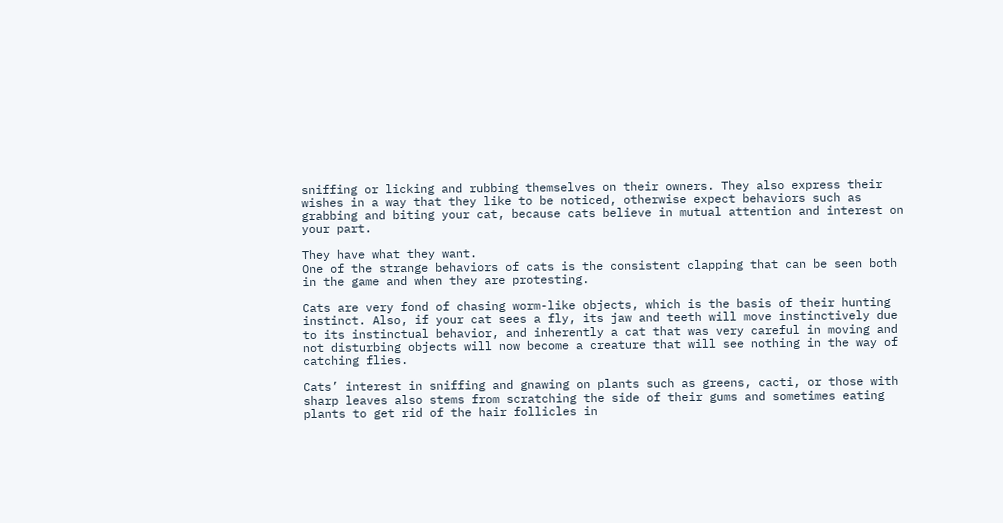sniffing or licking and rubbing themselves on their owners. They also express their wishes in a way that they like to be noticed, otherwise expect behaviors such as grabbing and biting your cat, because cats believe in mutual attention and interest on your part.

They have what they want.
One of the strange behaviors of cats is the consistent clapping that can be seen both in the game and when they are protesting.

Cats are very fond of chasing worm-like objects, which is the basis of their hunting instinct. Also, if your cat sees a fly, its jaw and teeth will move instinctively due to its instinctual behavior, and inherently a cat that was very careful in moving and not disturbing objects will now become a creature that will see nothing in the way of catching flies.

Cats’ interest in sniffing and gnawing on plants such as greens, cacti, or those with sharp leaves also stems from scratching the side of their gums and sometimes eating plants to get rid of the hair follicles in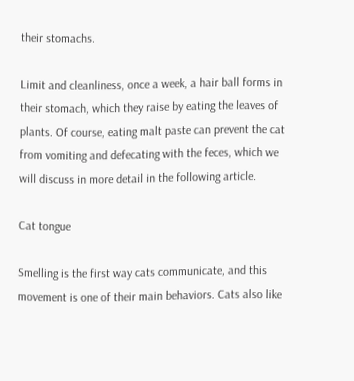their stomachs.

Limit and cleanliness, once a week, a hair ball forms in their stomach, which they raise by eating the leaves of plants. Of course, eating malt paste can prevent the cat from vomiting and defecating with the feces, which we will discuss in more detail in the following article.

Cat tongue

Smelling is the first way cats communicate, and this movement is one of their main behaviors. Cats also like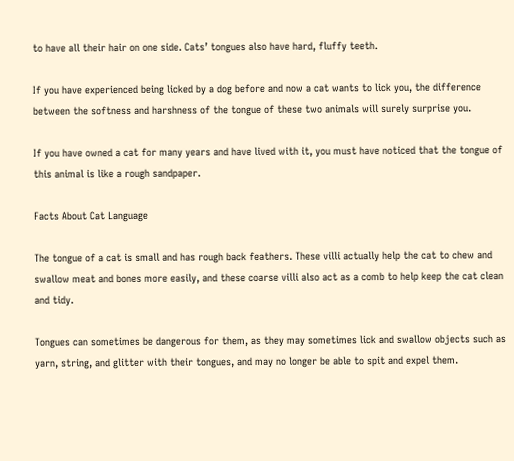to have all their hair on one side. Cats’ tongues also have hard, fluffy teeth.

If you have experienced being licked by a dog before and now a cat wants to lick you, the difference between the softness and harshness of the tongue of these two animals will surely surprise you.

If you have owned a cat for many years and have lived with it, you must have noticed that the tongue of this animal is like a rough sandpaper.

Facts About Cat Language

The tongue of a cat is small and has rough back feathers. These villi actually help the cat to chew and swallow meat and bones more easily, and these coarse villi also act as a comb to help keep the cat clean and tidy.

Tongues can sometimes be dangerous for them, as they may sometimes lick and swallow objects such as yarn, string, and glitter with their tongues, and may no longer be able to spit and expel them.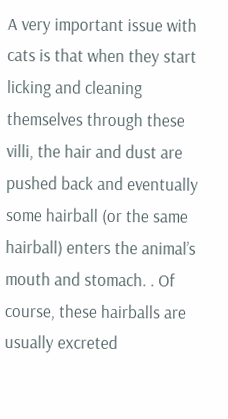A very important issue with cats is that when they start licking and cleaning themselves through these villi, the hair and dust are pushed back and eventually some hairball (or the same hairball) enters the animal’s mouth and stomach. . Of course, these hairballs are usually excreted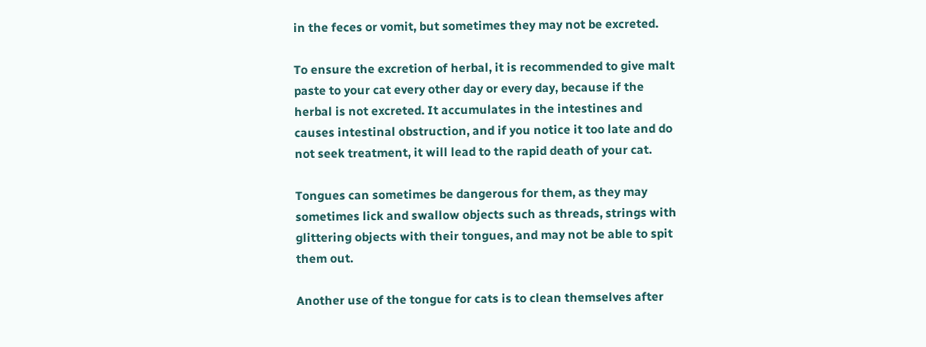in the feces or vomit, but sometimes they may not be excreted.

To ensure the excretion of herbal, it is recommended to give malt paste to your cat every other day or every day, because if the herbal is not excreted. It accumulates in the intestines and causes intestinal obstruction, and if you notice it too late and do not seek treatment, it will lead to the rapid death of your cat.

Tongues can sometimes be dangerous for them, as they may sometimes lick and swallow objects such as threads, strings with glittering objects with their tongues, and may not be able to spit them out.

Another use of the tongue for cats is to clean themselves after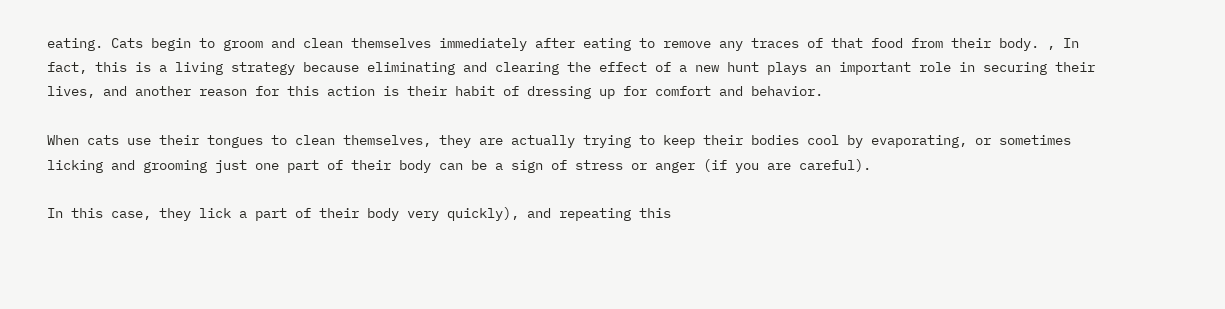eating. Cats begin to groom and clean themselves immediately after eating to remove any traces of that food from their body. , In fact, this is a living strategy because eliminating and clearing the effect of a new hunt plays an important role in securing their lives, and another reason for this action is their habit of dressing up for comfort and behavior.

When cats use their tongues to clean themselves, they are actually trying to keep their bodies cool by evaporating, or sometimes licking and grooming just one part of their body can be a sign of stress or anger (if you are careful).

In this case, they lick a part of their body very quickly), and repeating this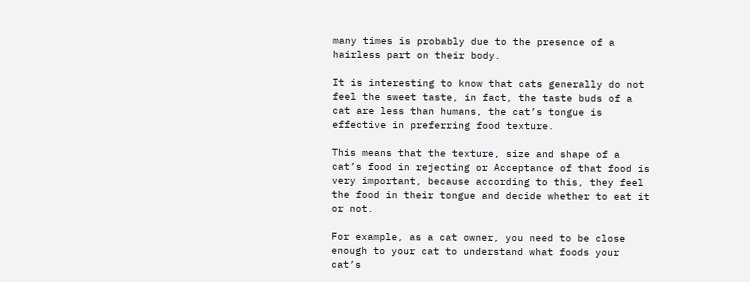many times is probably due to the presence of a hairless part on their body.

It is interesting to know that cats generally do not feel the sweet taste, in fact, the taste buds of a cat are less than humans, the cat’s tongue is effective in preferring food texture.

This means that the texture, size and shape of a cat’s food in rejecting or Acceptance of that food is very important, because according to this, they feel the food in their tongue and decide whether to eat it or not.

For example, as a cat owner, you need to be close enough to your cat to understand what foods your cat’s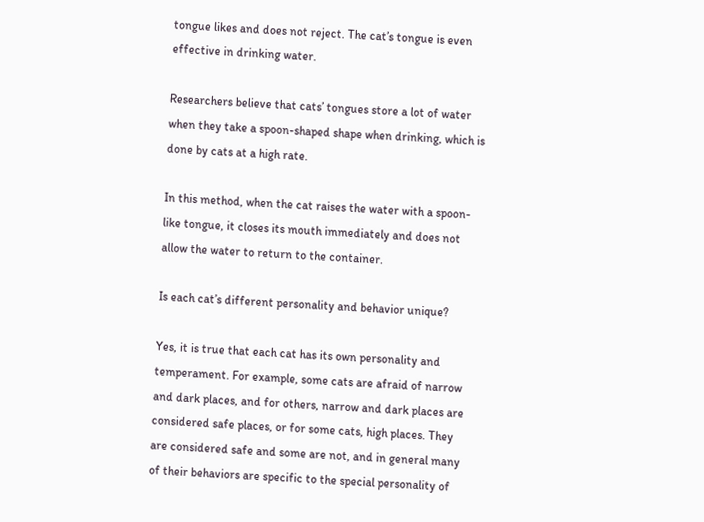tongue likes and does not reject. The cat’s tongue is even effective in drinking water.

Researchers believe that cats’ tongues store a lot of water when they take a spoon-shaped shape when drinking, which is done by cats at a high rate.

In this method, when the cat raises the water with a spoon-like tongue, it closes its mouth immediately and does not allow the water to return to the container.

Is each cat’s different personality and behavior unique?

Yes, it is true that each cat has its own personality and temperament. For example, some cats are afraid of narrow and dark places, and for others, narrow and dark places are considered safe places, or for some cats, high places. They are considered safe and some are not, and in general many of their behaviors are specific to the special personality of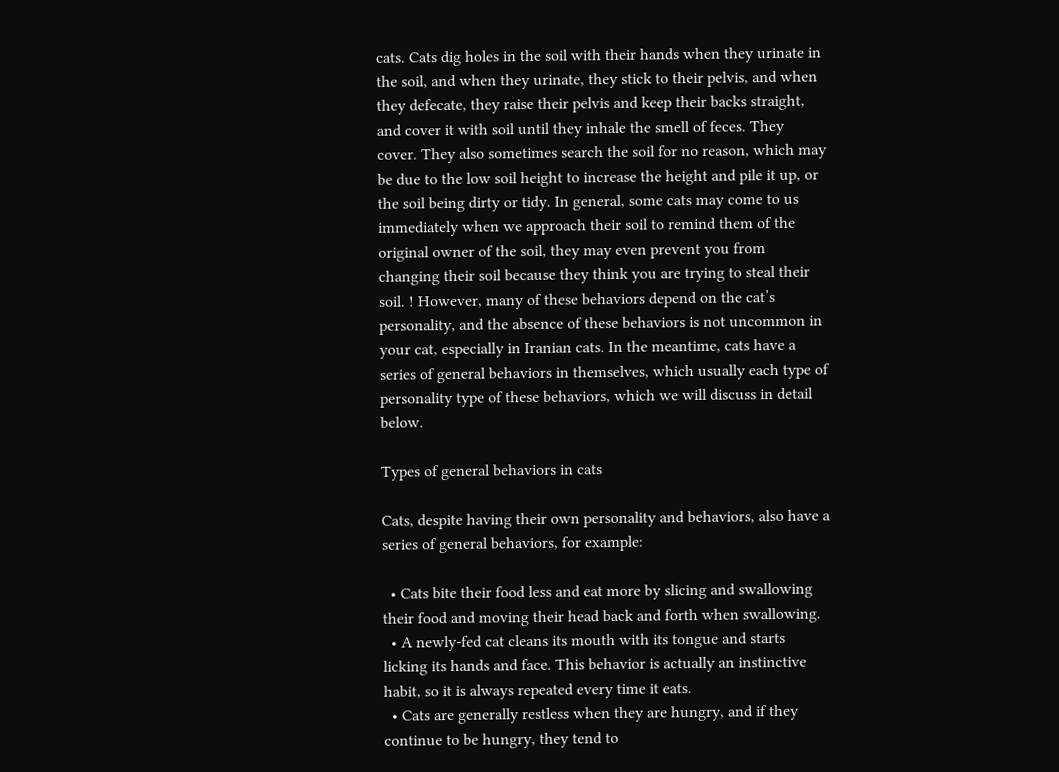cats. Cats dig holes in the soil with their hands when they urinate in the soil, and when they urinate, they stick to their pelvis, and when they defecate, they raise their pelvis and keep their backs straight, and cover it with soil until they inhale the smell of feces. They cover. They also sometimes search the soil for no reason, which may be due to the low soil height to increase the height and pile it up, or the soil being dirty or tidy. In general, some cats may come to us immediately when we approach their soil to remind them of the original owner of the soil, they may even prevent you from changing their soil because they think you are trying to steal their soil. ! However, many of these behaviors depend on the cat’s personality, and the absence of these behaviors is not uncommon in your cat, especially in Iranian cats. In the meantime, cats have a series of general behaviors in themselves, which usually each type of personality type of these behaviors, which we will discuss in detail below.

Types of general behaviors in cats

Cats, despite having their own personality and behaviors, also have a series of general behaviors, for example:

  • Cats bite their food less and eat more by slicing and swallowing their food and moving their head back and forth when swallowing.
  • A newly-fed cat cleans its mouth with its tongue and starts licking its hands and face. This behavior is actually an instinctive habit, so it is always repeated every time it eats.
  • Cats are generally restless when they are hungry, and if they continue to be hungry, they tend to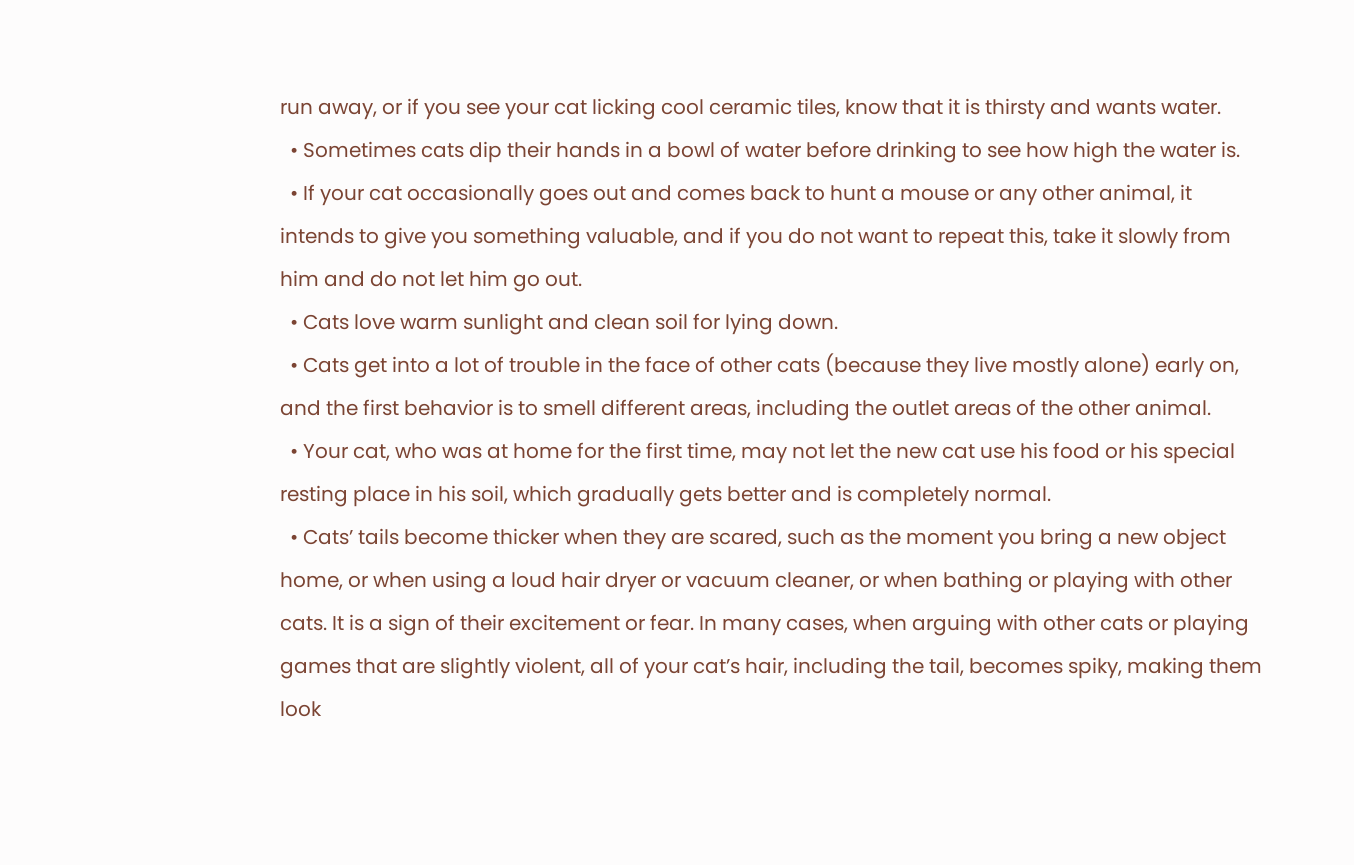run away, or if you see your cat licking cool ceramic tiles, know that it is thirsty and wants water.
  • Sometimes cats dip their hands in a bowl of water before drinking to see how high the water is.
  • If your cat occasionally goes out and comes back to hunt a mouse or any other animal, it intends to give you something valuable, and if you do not want to repeat this, take it slowly from him and do not let him go out.
  • Cats love warm sunlight and clean soil for lying down.
  • Cats get into a lot of trouble in the face of other cats (because they live mostly alone) early on, and the first behavior is to smell different areas, including the outlet areas of the other animal.
  • Your cat, who was at home for the first time, may not let the new cat use his food or his special resting place in his soil, which gradually gets better and is completely normal.
  • Cats’ tails become thicker when they are scared, such as the moment you bring a new object home, or when using a loud hair dryer or vacuum cleaner, or when bathing or playing with other cats. It is a sign of their excitement or fear. In many cases, when arguing with other cats or playing games that are slightly violent, all of your cat’s hair, including the tail, becomes spiky, making them look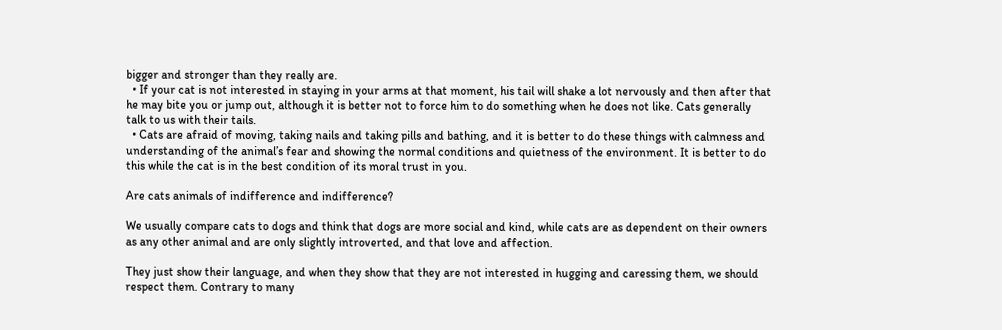bigger and stronger than they really are.
  • If your cat is not interested in staying in your arms at that moment, his tail will shake a lot nervously and then after that he may bite you or jump out, although it is better not to force him to do something when he does not like. Cats generally talk to us with their tails.
  • Cats are afraid of moving, taking nails and taking pills and bathing, and it is better to do these things with calmness and understanding of the animal’s fear and showing the normal conditions and quietness of the environment. It is better to do this while the cat is in the best condition of its moral trust in you.

Are cats animals of indifference and indifference?

We usually compare cats to dogs and think that dogs are more social and kind, while cats are as dependent on their owners as any other animal and are only slightly introverted, and that love and affection.

They just show their language, and when they show that they are not interested in hugging and caressing them, we should respect them. Contrary to many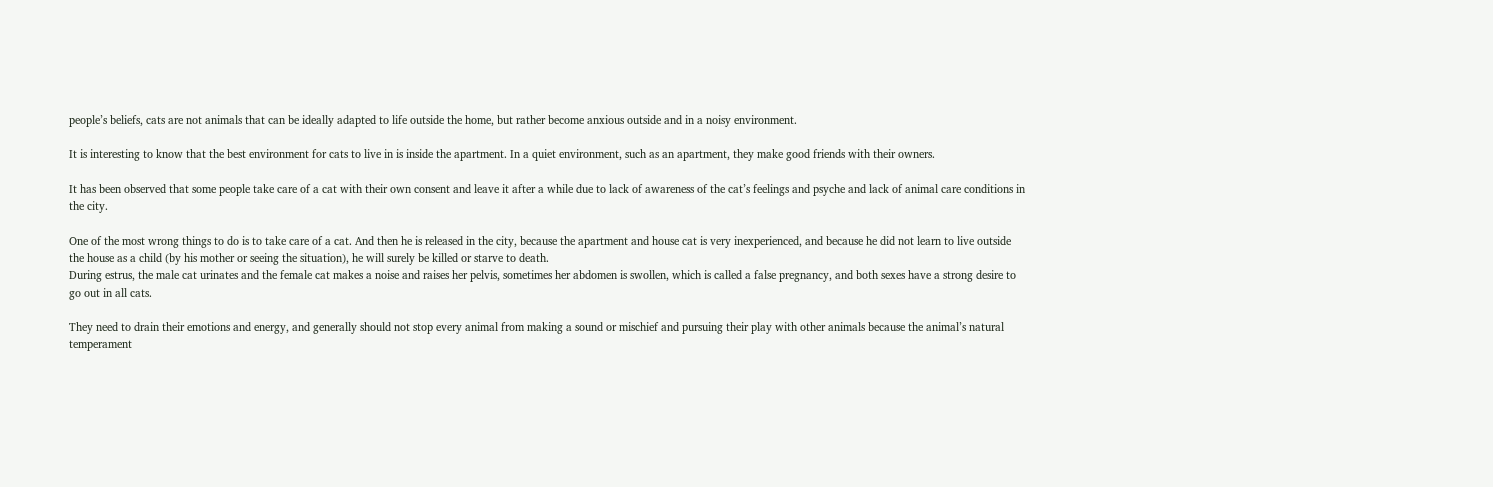people’s beliefs, cats are not animals that can be ideally adapted to life outside the home, but rather become anxious outside and in a noisy environment.

It is interesting to know that the best environment for cats to live in is inside the apartment. In a quiet environment, such as an apartment, they make good friends with their owners.

It has been observed that some people take care of a cat with their own consent and leave it after a while due to lack of awareness of the cat’s feelings and psyche and lack of animal care conditions in the city.

One of the most wrong things to do is to take care of a cat. And then he is released in the city, because the apartment and house cat is very inexperienced, and because he did not learn to live outside the house as a child (by his mother or seeing the situation), he will surely be killed or starve to death.
During estrus, the male cat urinates and the female cat makes a noise and raises her pelvis, sometimes her abdomen is swollen, which is called a false pregnancy, and both sexes have a strong desire to go out in all cats.

They need to drain their emotions and energy, and generally should not stop every animal from making a sound or mischief and pursuing their play with other animals because the animal’s natural temperament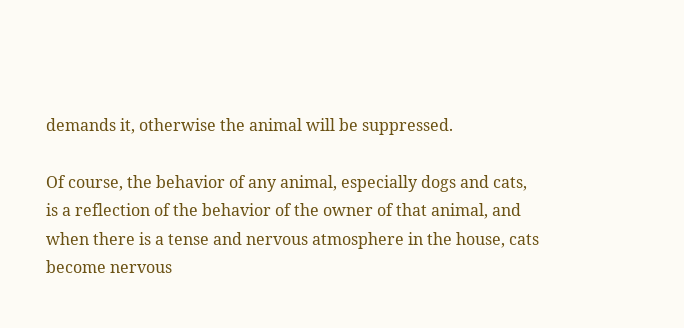demands it, otherwise the animal will be suppressed.

Of course, the behavior of any animal, especially dogs and cats, is a reflection of the behavior of the owner of that animal, and when there is a tense and nervous atmosphere in the house, cats become nervous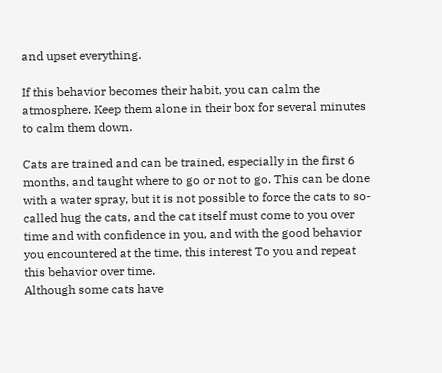and upset everything.

If this behavior becomes their habit, you can calm the atmosphere. Keep them alone in their box for several minutes to calm them down.

Cats are trained and can be trained, especially in the first 6 months, and taught where to go or not to go. This can be done with a water spray, but it is not possible to force the cats to so-called hug the cats, and the cat itself must come to you over time and with confidence in you, and with the good behavior you encountered at the time, this interest To you and repeat this behavior over time.
Although some cats have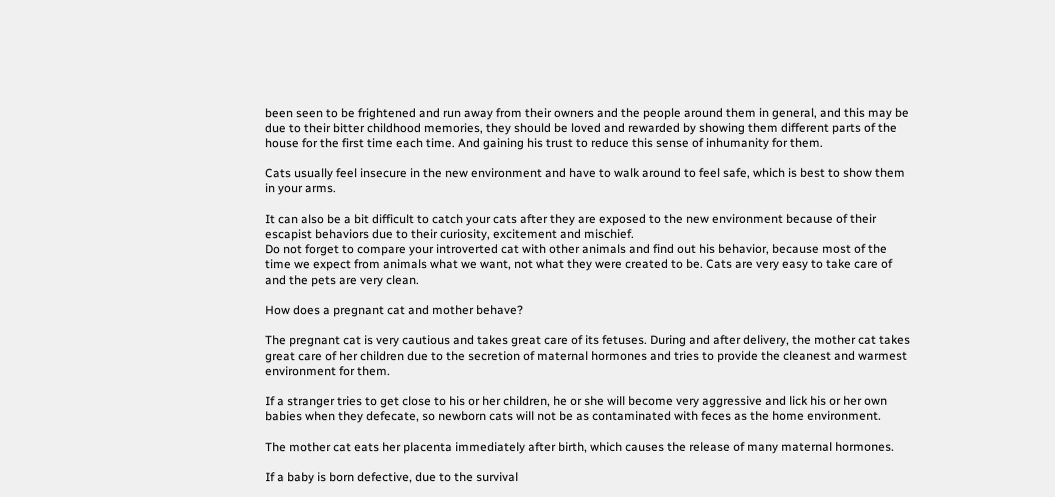been seen to be frightened and run away from their owners and the people around them in general, and this may be due to their bitter childhood memories, they should be loved and rewarded by showing them different parts of the house for the first time each time. And gaining his trust to reduce this sense of inhumanity for them.

Cats usually feel insecure in the new environment and have to walk around to feel safe, which is best to show them in your arms.

It can also be a bit difficult to catch your cats after they are exposed to the new environment because of their escapist behaviors due to their curiosity, excitement and mischief.
Do not forget to compare your introverted cat with other animals and find out his behavior, because most of the time we expect from animals what we want, not what they were created to be. Cats are very easy to take care of and the pets are very clean.

How does a pregnant cat and mother behave?

The pregnant cat is very cautious and takes great care of its fetuses. During and after delivery, the mother cat takes great care of her children due to the secretion of maternal hormones and tries to provide the cleanest and warmest environment for them.

If a stranger tries to get close to his or her children, he or she will become very aggressive and lick his or her own babies when they defecate, so newborn cats will not be as contaminated with feces as the home environment.

The mother cat eats her placenta immediately after birth, which causes the release of many maternal hormones.

If a baby is born defective, due to the survival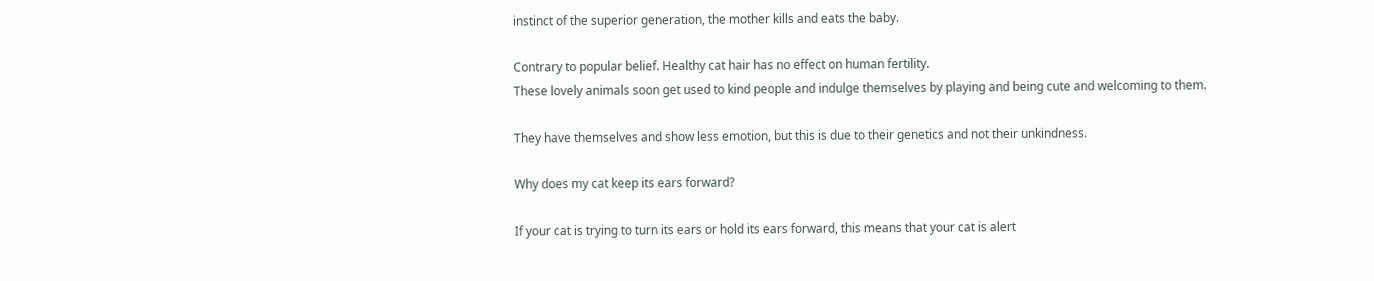instinct of the superior generation, the mother kills and eats the baby.

Contrary to popular belief. Healthy cat hair has no effect on human fertility.
These lovely animals soon get used to kind people and indulge themselves by playing and being cute and welcoming to them.

They have themselves and show less emotion, but this is due to their genetics and not their unkindness.

Why does my cat keep its ears forward?

If your cat is trying to turn its ears or hold its ears forward, this means that your cat is alert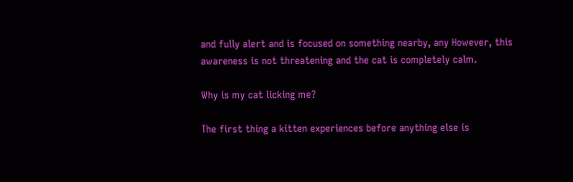and fully alert and is focused on something nearby, any However, this awareness is not threatening and the cat is completely calm.

Why is my cat licking me?

The first thing a kitten experiences before anything else is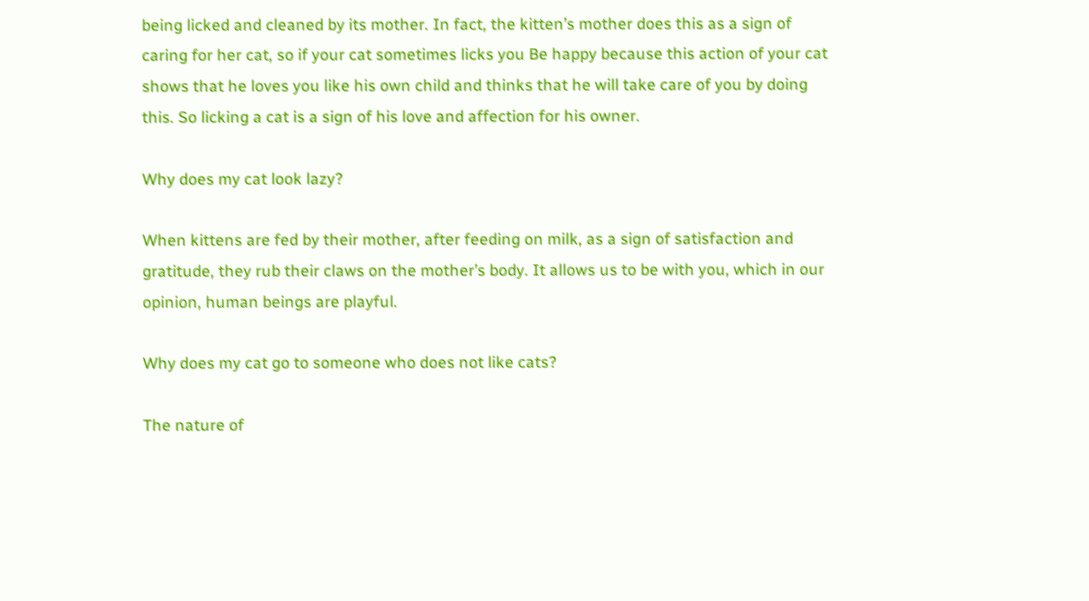being licked and cleaned by its mother. In fact, the kitten’s mother does this as a sign of caring for her cat, so if your cat sometimes licks you Be happy because this action of your cat shows that he loves you like his own child and thinks that he will take care of you by doing this. So licking a cat is a sign of his love and affection for his owner.

Why does my cat look lazy?

When kittens are fed by their mother, after feeding on milk, as a sign of satisfaction and gratitude, they rub their claws on the mother’s body. It allows us to be with you, which in our opinion, human beings are playful.

Why does my cat go to someone who does not like cats?

The nature of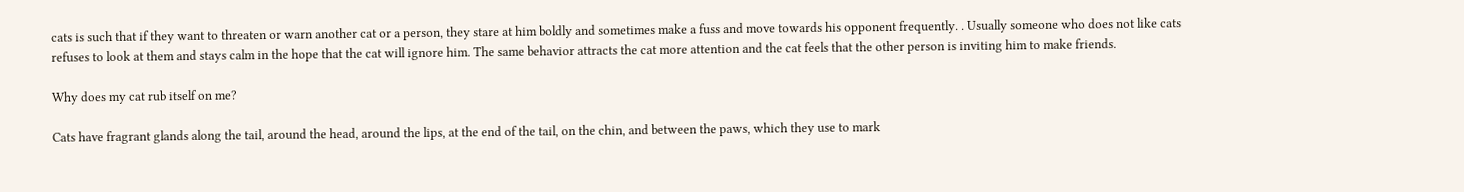cats is such that if they want to threaten or warn another cat or a person, they stare at him boldly and sometimes make a fuss and move towards his opponent frequently. . Usually someone who does not like cats refuses to look at them and stays calm in the hope that the cat will ignore him. The same behavior attracts the cat more attention and the cat feels that the other person is inviting him to make friends.

Why does my cat rub itself on me?

Cats have fragrant glands along the tail, around the head, around the lips, at the end of the tail, on the chin, and between the paws, which they use to mark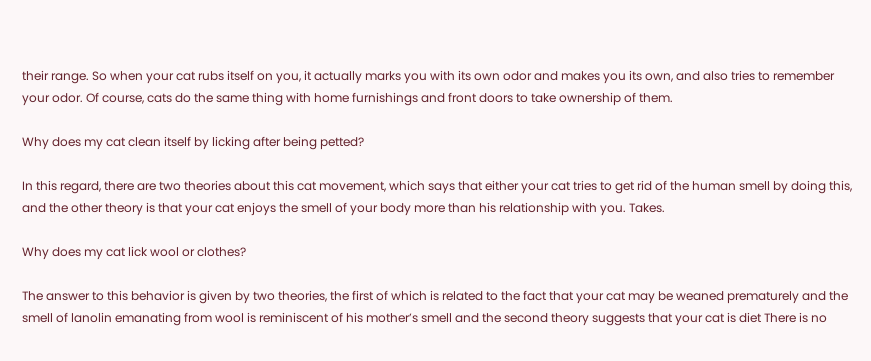their range. So when your cat rubs itself on you, it actually marks you with its own odor and makes you its own, and also tries to remember your odor. Of course, cats do the same thing with home furnishings and front doors to take ownership of them.

Why does my cat clean itself by licking after being petted?

In this regard, there are two theories about this cat movement, which says that either your cat tries to get rid of the human smell by doing this, and the other theory is that your cat enjoys the smell of your body more than his relationship with you. Takes.

Why does my cat lick wool or clothes?

The answer to this behavior is given by two theories, the first of which is related to the fact that your cat may be weaned prematurely and the smell of lanolin emanating from wool is reminiscent of his mother’s smell and the second theory suggests that your cat is diet There is no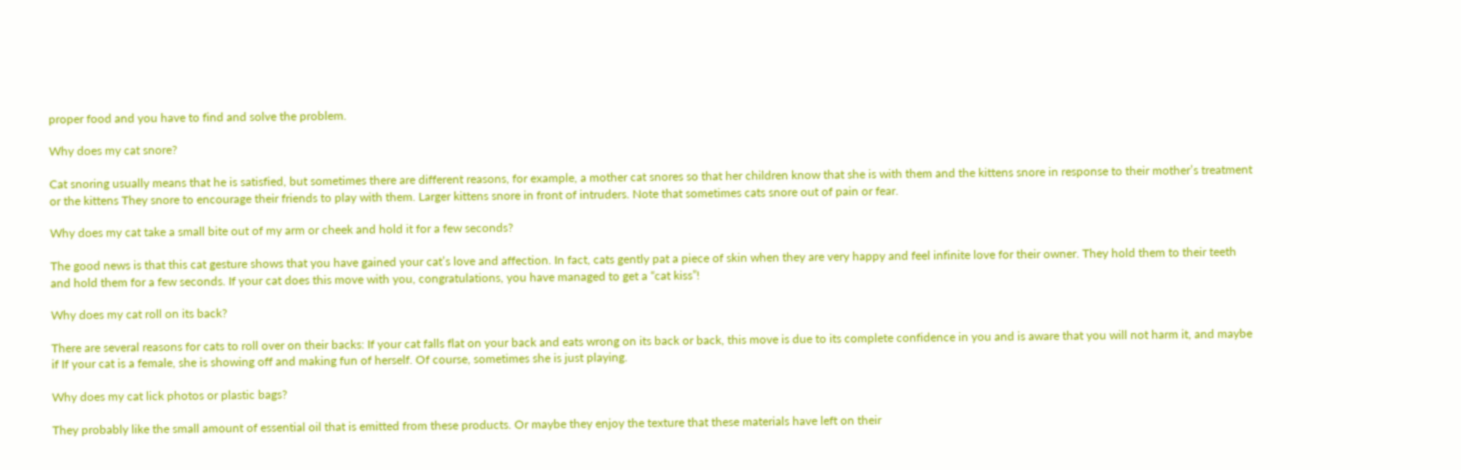proper food and you have to find and solve the problem.

Why does my cat snore?

Cat snoring usually means that he is satisfied, but sometimes there are different reasons, for example, a mother cat snores so that her children know that she is with them and the kittens snore in response to their mother’s treatment or the kittens They snore to encourage their friends to play with them. Larger kittens snore in front of intruders. Note that sometimes cats snore out of pain or fear.

Why does my cat take a small bite out of my arm or cheek and hold it for a few seconds?

The good news is that this cat gesture shows that you have gained your cat’s love and affection. In fact, cats gently pat a piece of skin when they are very happy and feel infinite love for their owner. They hold them to their teeth and hold them for a few seconds. If your cat does this move with you, congratulations, you have managed to get a “cat kiss”!

Why does my cat roll on its back?

There are several reasons for cats to roll over on their backs: If your cat falls flat on your back and eats wrong on its back or back, this move is due to its complete confidence in you and is aware that you will not harm it, and maybe if If your cat is a female, she is showing off and making fun of herself. Of course, sometimes she is just playing.

Why does my cat lick photos or plastic bags?

They probably like the small amount of essential oil that is emitted from these products. Or maybe they enjoy the texture that these materials have left on their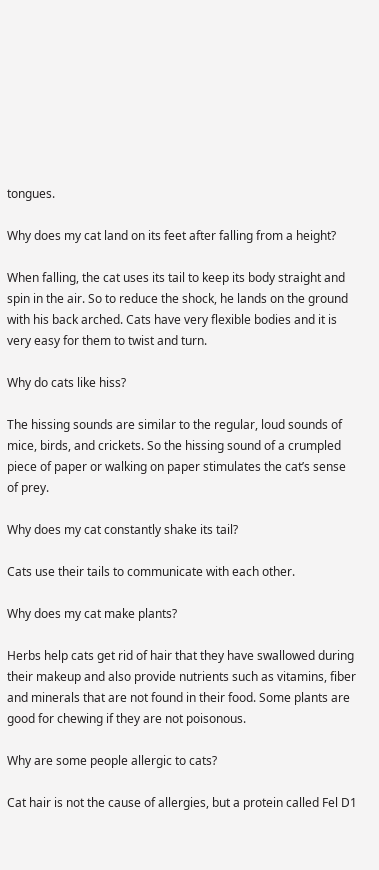tongues.

Why does my cat land on its feet after falling from a height?

When falling, the cat uses its tail to keep its body straight and spin in the air. So to reduce the shock, he lands on the ground with his back arched. Cats have very flexible bodies and it is very easy for them to twist and turn.

Why do cats like hiss?

The hissing sounds are similar to the regular, loud sounds of mice, birds, and crickets. So the hissing sound of a crumpled piece of paper or walking on paper stimulates the cat’s sense of prey.

Why does my cat constantly shake its tail?

Cats use their tails to communicate with each other.

Why does my cat make plants?

Herbs help cats get rid of hair that they have swallowed during their makeup and also provide nutrients such as vitamins, fiber and minerals that are not found in their food. Some plants are good for chewing if they are not poisonous.

Why are some people allergic to cats?

Cat hair is not the cause of allergies, but a protein called Fel D1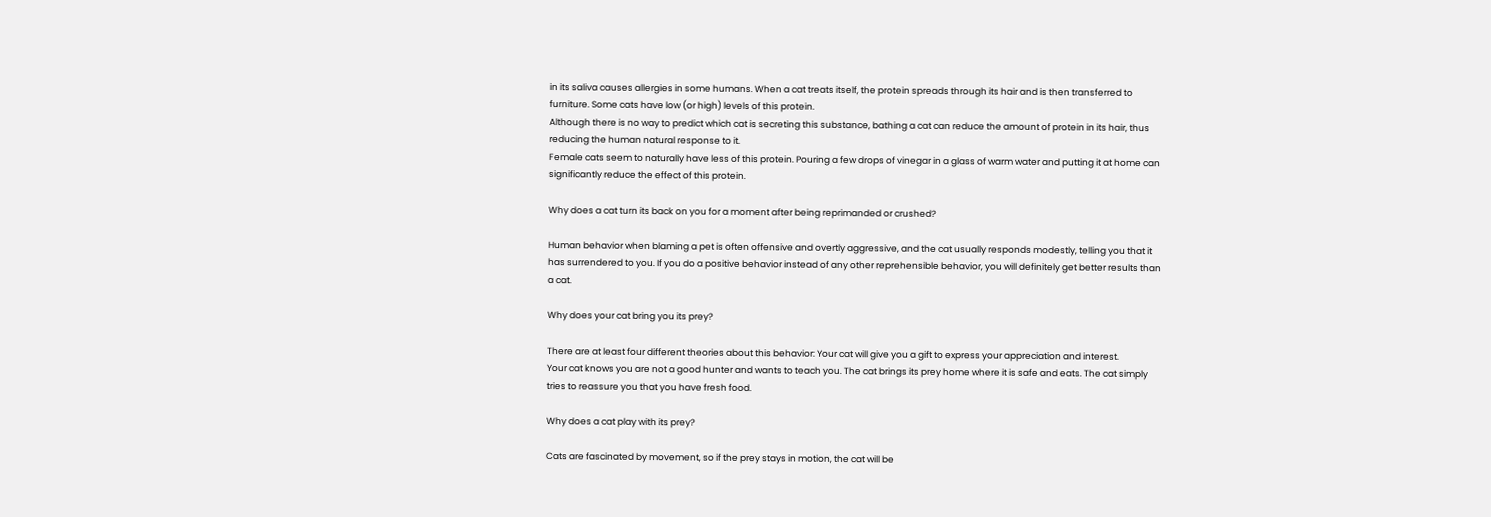in its saliva causes allergies in some humans. When a cat treats itself, the protein spreads through its hair and is then transferred to furniture. Some cats have low (or high) levels of this protein.
Although there is no way to predict which cat is secreting this substance, bathing a cat can reduce the amount of protein in its hair, thus reducing the human natural response to it.
Female cats seem to naturally have less of this protein. Pouring a few drops of vinegar in a glass of warm water and putting it at home can significantly reduce the effect of this protein.

Why does a cat turn its back on you for a moment after being reprimanded or crushed?

Human behavior when blaming a pet is often offensive and overtly aggressive, and the cat usually responds modestly, telling you that it has surrendered to you. If you do a positive behavior instead of any other reprehensible behavior, you will definitely get better results than a cat.

Why does your cat bring you its prey?

There are at least four different theories about this behavior: Your cat will give you a gift to express your appreciation and interest.
Your cat knows you are not a good hunter and wants to teach you. The cat brings its prey home where it is safe and eats. The cat simply tries to reassure you that you have fresh food.

Why does a cat play with its prey?

Cats are fascinated by movement, so if the prey stays in motion, the cat will be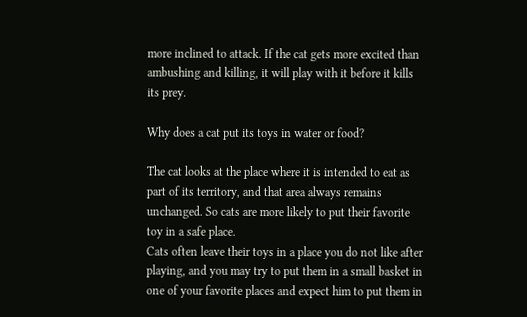more inclined to attack. If the cat gets more excited than ambushing and killing, it will play with it before it kills its prey.

Why does a cat put its toys in water or food?

The cat looks at the place where it is intended to eat as part of its territory, and that area always remains unchanged. So cats are more likely to put their favorite toy in a safe place.
Cats often leave their toys in a place you do not like after playing, and you may try to put them in a small basket in one of your favorite places and expect him to put them in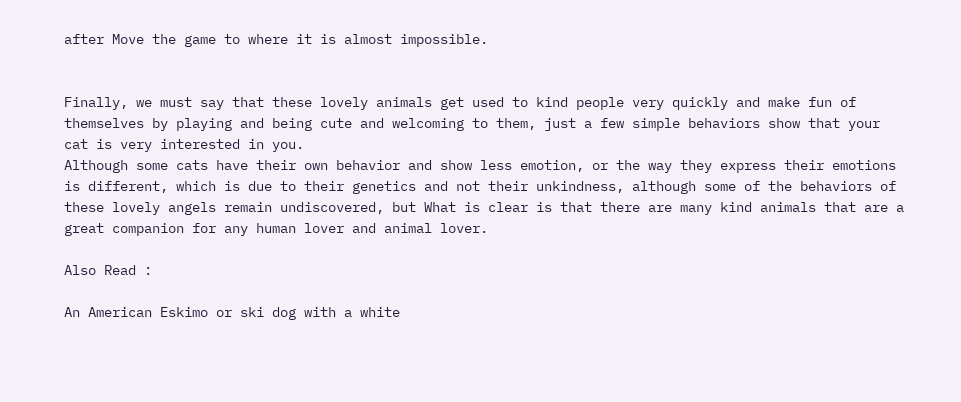after Move the game to where it is almost impossible.


Finally, we must say that these lovely animals get used to kind people very quickly and make fun of themselves by playing and being cute and welcoming to them, just a few simple behaviors show that your cat is very interested in you.
Although some cats have their own behavior and show less emotion, or the way they express their emotions is different, which is due to their genetics and not their unkindness, although some of the behaviors of these lovely angels remain undiscovered, but What is clear is that there are many kind animals that are a great companion for any human lover and animal lover.

Also Read :

An American Eskimo or ski dog with a white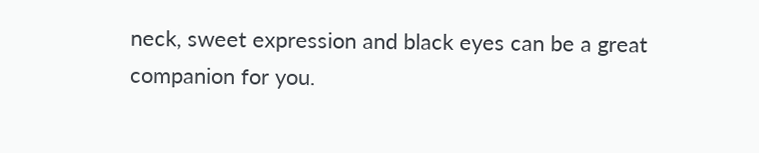neck, sweet expression and black eyes can be a great companion for you.